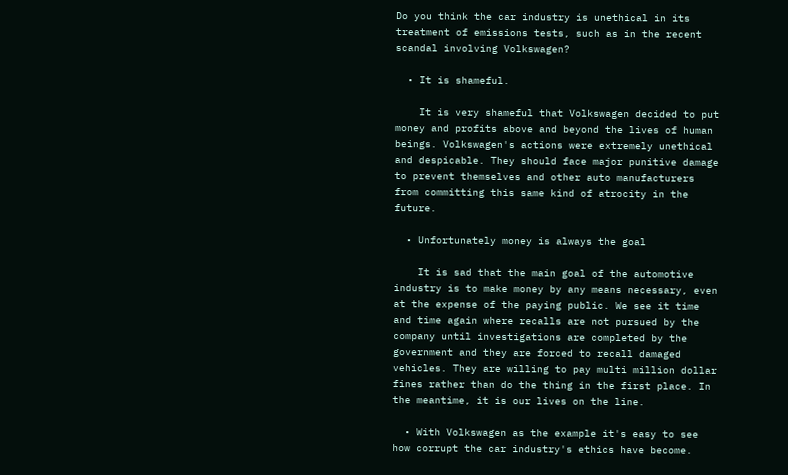Do you think the car industry is unethical in its treatment of emissions tests, such as in the recent scandal involving Volkswagen?

  • It is shameful.

    It is very shameful that Volkswagen decided to put money and profits above and beyond the lives of human beings. Volkswagen's actions were extremely unethical and despicable. They should face major punitive damage to prevent themselves and other auto manufacturers from committing this same kind of atrocity in the future.

  • Unfortunately money is always the goal

    It is sad that the main goal of the automotive industry is to make money by any means necessary, even at the expense of the paying public. We see it time and time again where recalls are not pursued by the company until investigations are completed by the government and they are forced to recall damaged vehicles. They are willing to pay multi million dollar fines rather than do the thing in the first place. In the meantime, it is our lives on the line.

  • With Volkswagen as the example it's easy to see how corrupt the car industry's ethics have become.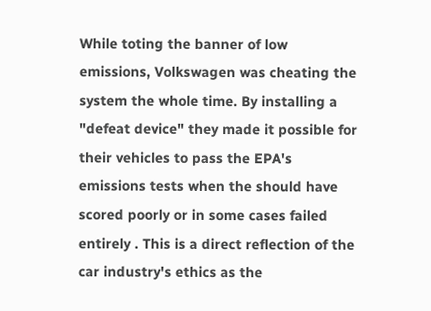While toting the banner of low emissions, Volkswagen was cheating the system the whole time. By installing a "defeat device" they made it possible for their vehicles to pass the EPA's emissions tests when the should have scored poorly or in some cases failed entirely . This is a direct reflection of the car industry's ethics as the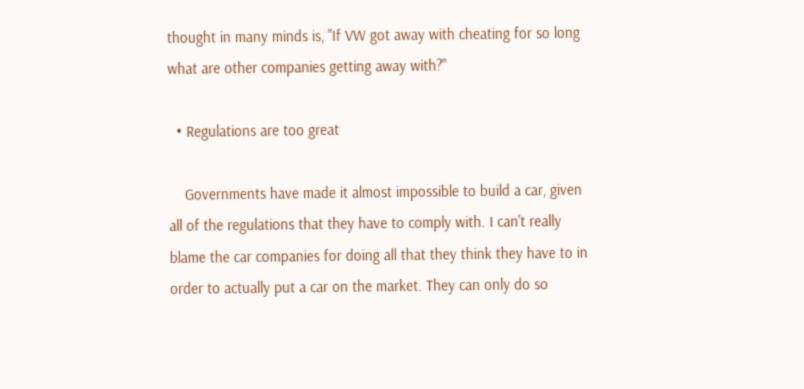thought in many minds is, "If VW got away with cheating for so long what are other companies getting away with?"

  • Regulations are too great

    Governments have made it almost impossible to build a car, given all of the regulations that they have to comply with. I can't really blame the car companies for doing all that they think they have to in order to actually put a car on the market. They can only do so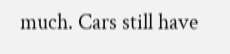much. Cars still have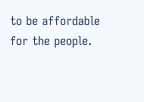to be affordable for the people.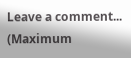Leave a comment...
(Maximum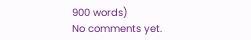900 words)
No comments yet.